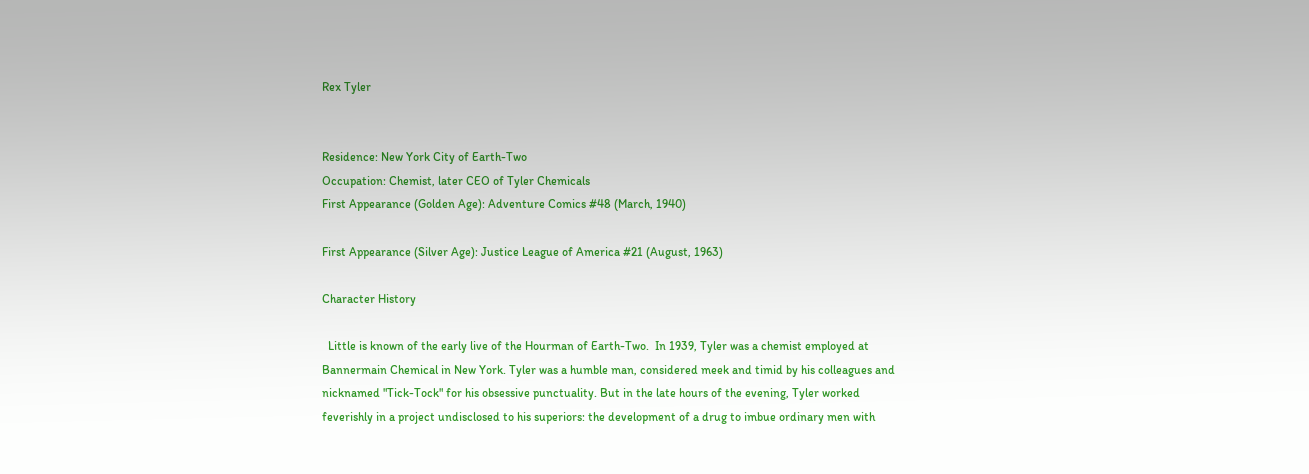Rex Tyler


Residence: New York City of Earth-Two
Occupation: Chemist, later CEO of Tyler Chemicals
First Appearance (Golden Age): Adventure Comics #48 (March, 1940)

First Appearance (Silver Age): Justice League of America #21 (August, 1963)

Character History

  Little is known of the early live of the Hourman of Earth-Two.  In 1939, Tyler was a chemist employed at Bannermain Chemical in New York. Tyler was a humble man, considered meek and timid by his colleagues and nicknamed "Tick-Tock" for his obsessive punctuality. But in the late hours of the evening, Tyler worked feverishly in a project undisclosed to his superiors: the development of a drug to imbue ordinary men with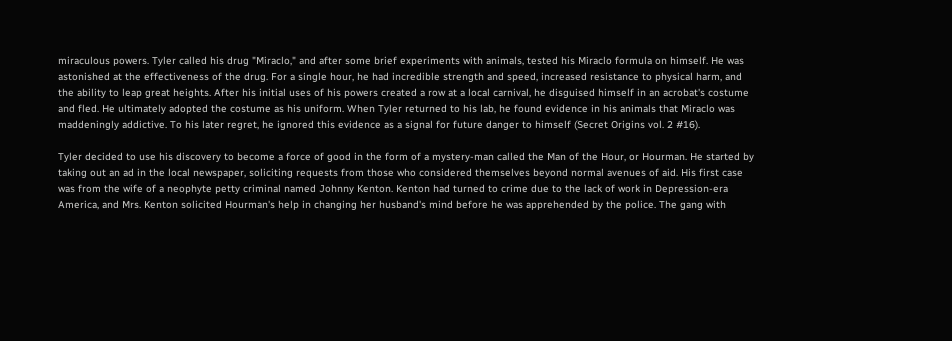miraculous powers. Tyler called his drug "Miraclo," and after some brief experiments with animals, tested his Miraclo formula on himself. He was astonished at the effectiveness of the drug. For a single hour, he had incredible strength and speed, increased resistance to physical harm, and the ability to leap great heights. After his initial uses of his powers created a row at a local carnival, he disguised himself in an acrobat's costume and fled. He ultimately adopted the costume as his uniform. When Tyler returned to his lab, he found evidence in his animals that Miraclo was maddeningly addictive. To his later regret, he ignored this evidence as a signal for future danger to himself (Secret Origins vol. 2 #16).

Tyler decided to use his discovery to become a force of good in the form of a mystery-man called the Man of the Hour, or Hourman. He started by taking out an ad in the local newspaper, soliciting requests from those who considered themselves beyond normal avenues of aid. His first case was from the wife of a neophyte petty criminal named Johnny Kenton. Kenton had turned to crime due to the lack of work in Depression-era America, and Mrs. Kenton solicited Hourman's help in changing her husband's mind before he was apprehended by the police. The gang with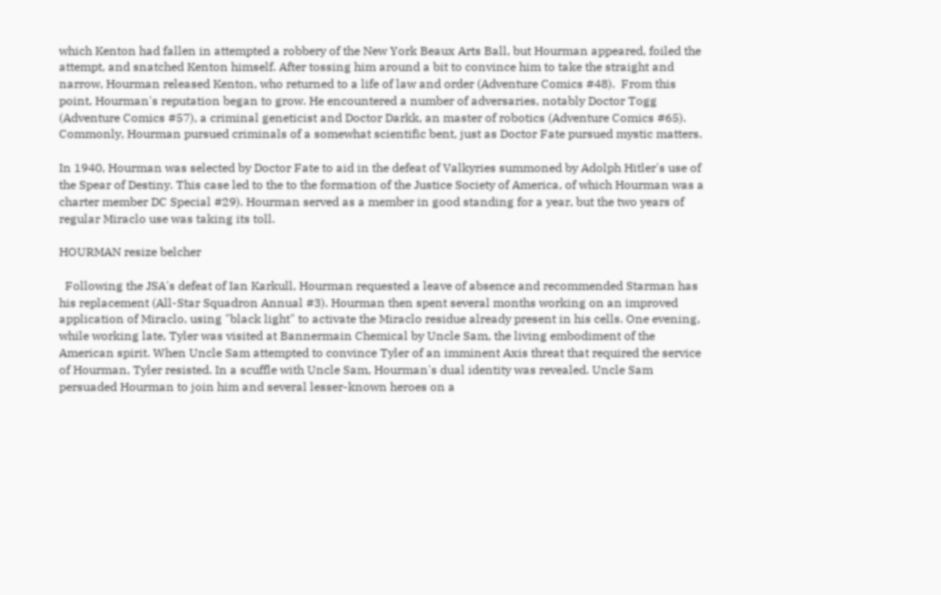which Kenton had fallen in attempted a robbery of the New York Beaux Arts Ball, but Hourman appeared, foiled the attempt, and snatched Kenton himself. After tossing him around a bit to convince him to take the straight and narrow, Hourman released Kenton, who returned to a life of law and order (Adventure Comics #48).  From this point, Hourman's reputation began to grow. He encountered a number of adversaries, notably Doctor Togg (Adventure Comics #57), a criminal geneticist and Doctor Darkk, an master of robotics (Adventure Comics #65). Commonly, Hourman pursued criminals of a somewhat scientific bent, just as Doctor Fate pursued mystic matters.

In 1940, Hourman was selected by Doctor Fate to aid in the defeat of Valkyries summoned by Adolph Hitler's use of the Spear of Destiny. This case led to the to the formation of the Justice Society of America, of which Hourman was a charter member DC Special #29). Hourman served as a member in good standing for a year, but the two years of regular Miraclo use was taking its toll.

HOURMAN resize belcher

  Following the JSA's defeat of Ian Karkull, Hourman requested a leave of absence and recommended Starman has his replacement (All-Star Squadron Annual #3). Hourman then spent several months working on an improved application of Miraclo, using "black light" to activate the Miraclo residue already present in his cells. One evening, while working late, Tyler was visited at Bannermain Chemical by Uncle Sam, the living embodiment of the American spirit. When Uncle Sam attempted to convince Tyler of an imminent Axis threat that required the service of Hourman, Tyler resisted. In a scuffle with Uncle Sam, Hourman's dual identity was revealed. Uncle Sam persuaded Hourman to join him and several lesser-known heroes on a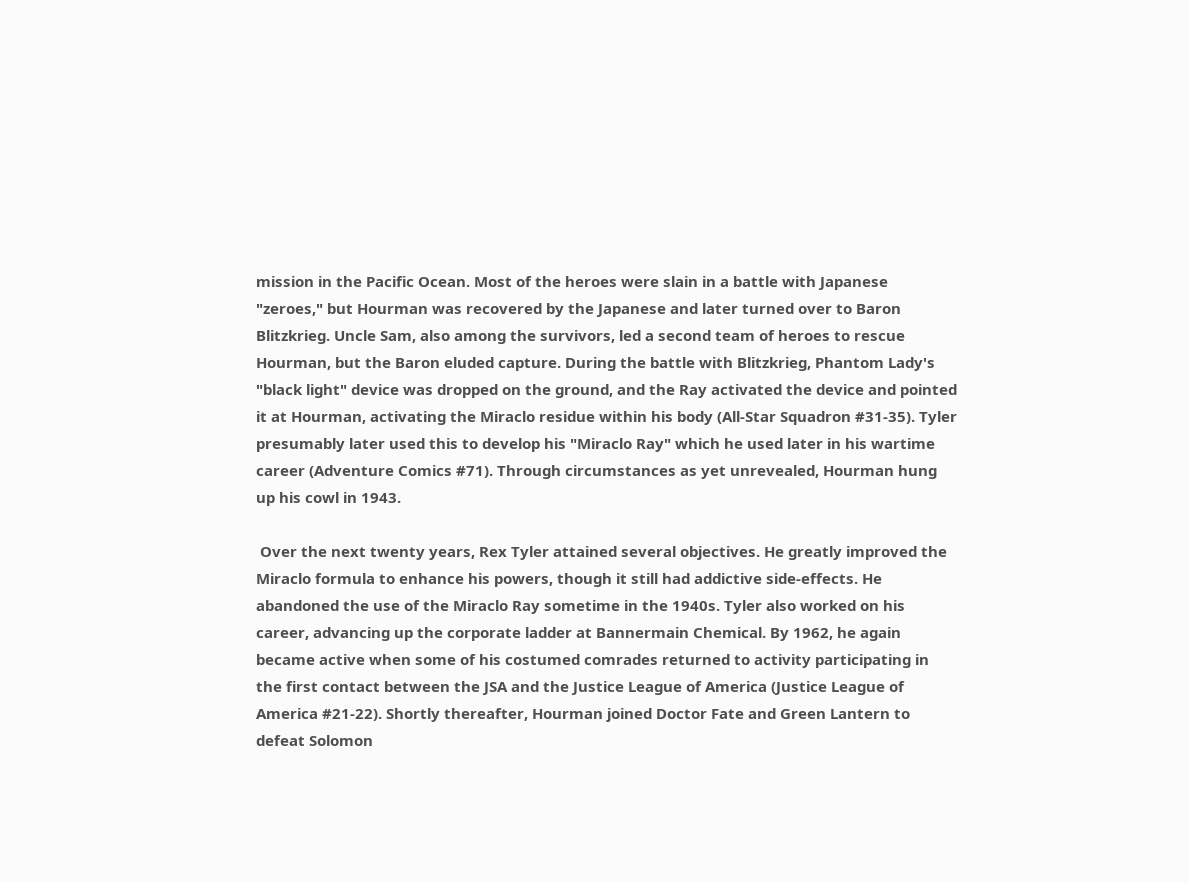mission in the Pacific Ocean. Most of the heroes were slain in a battle with Japanese "zeroes," but Hourman was recovered by the Japanese and later turned over to Baron Blitzkrieg. Uncle Sam, also among the survivors, led a second team of heroes to rescue Hourman, but the Baron eluded capture. During the battle with Blitzkrieg, Phantom Lady's "black light" device was dropped on the ground, and the Ray activated the device and pointed it at Hourman, activating the Miraclo residue within his body (All-Star Squadron #31-35). Tyler presumably later used this to develop his "Miraclo Ray" which he used later in his wartime career (Adventure Comics #71). Through circumstances as yet unrevealed, Hourman hung up his cowl in 1943.

 Over the next twenty years, Rex Tyler attained several objectives. He greatly improved the Miraclo formula to enhance his powers, though it still had addictive side-effects. He abandoned the use of the Miraclo Ray sometime in the 1940s. Tyler also worked on his career, advancing up the corporate ladder at Bannermain Chemical. By 1962, he again became active when some of his costumed comrades returned to activity participating in the first contact between the JSA and the Justice League of America (Justice League of America #21-22). Shortly thereafter, Hourman joined Doctor Fate and Green Lantern to defeat Solomon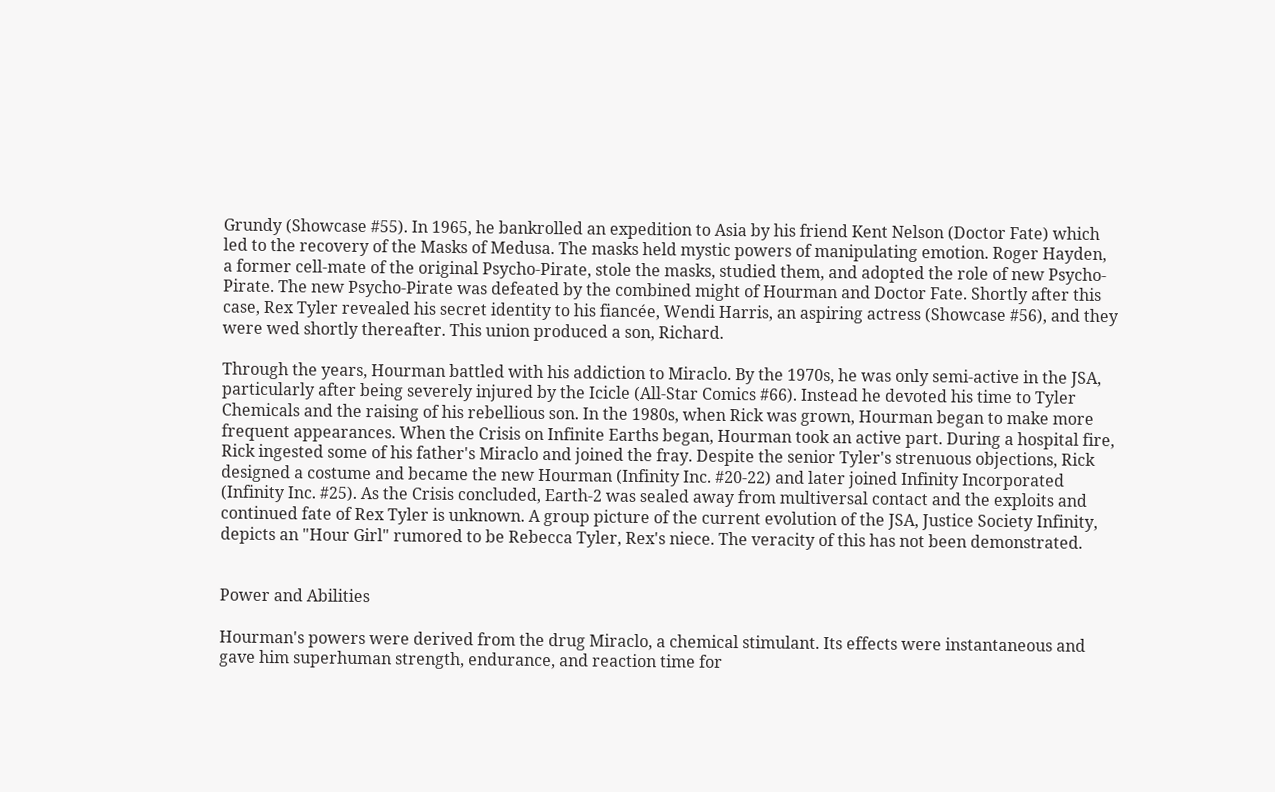Grundy (Showcase #55). In 1965, he bankrolled an expedition to Asia by his friend Kent Nelson (Doctor Fate) which led to the recovery of the Masks of Medusa. The masks held mystic powers of manipulating emotion. Roger Hayden, a former cell-mate of the original Psycho-Pirate, stole the masks, studied them, and adopted the role of new Psycho-Pirate. The new Psycho-Pirate was defeated by the combined might of Hourman and Doctor Fate. Shortly after this case, Rex Tyler revealed his secret identity to his fiancée, Wendi Harris, an aspiring actress (Showcase #56), and they were wed shortly thereafter. This union produced a son, Richard.

Through the years, Hourman battled with his addiction to Miraclo. By the 1970s, he was only semi-active in the JSA, particularly after being severely injured by the Icicle (All-Star Comics #66). Instead he devoted his time to Tyler Chemicals and the raising of his rebellious son. In the 1980s, when Rick was grown, Hourman began to make more frequent appearances. When the Crisis on Infinite Earths began, Hourman took an active part. During a hospital fire, Rick ingested some of his father's Miraclo and joined the fray. Despite the senior Tyler's strenuous objections, Rick designed a costume and became the new Hourman (Infinity Inc. #20-22) and later joined Infinity Incorporated (Infinity Inc. #25). As the Crisis concluded, Earth-2 was sealed away from multiversal contact and the exploits and continued fate of Rex Tyler is unknown. A group picture of the current evolution of the JSA, Justice Society Infinity, depicts an "Hour Girl" rumored to be Rebecca Tyler, Rex's niece. The veracity of this has not been demonstrated.


Power and Abilities

Hourman's powers were derived from the drug Miraclo, a chemical stimulant. Its effects were instantaneous and gave him superhuman strength, endurance, and reaction time for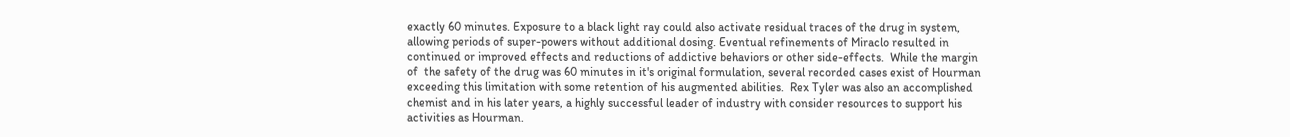exactly 60 minutes. Exposure to a black light ray could also activate residual traces of the drug in system, allowing periods of super-powers without additional dosing. Eventual refinements of Miraclo resulted in continued or improved effects and reductions of addictive behaviors or other side-effects.  While the margin of  the safety of the drug was 60 minutes in it's original formulation, several recorded cases exist of Hourman exceeding this limitation with some retention of his augmented abilities.  Rex Tyler was also an accomplished chemist and in his later years, a highly successful leader of industry with consider resources to support his activities as Hourman.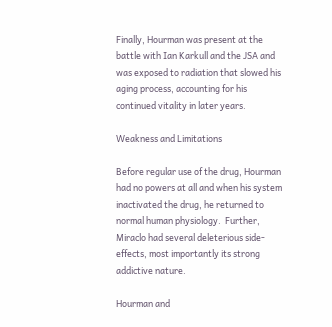Finally, Hourman was present at the battle with Ian Karkull and the JSA and was exposed to radiation that slowed his aging process, accounting for his continued vitality in later years.

Weakness and Limitations

Before regular use of the drug, Hourman had no powers at all and when his system inactivated the drug, he returned to normal human physiology.  Further, Miraclo had several deleterious side-effects, most importantly its strong addictive nature.

Hourman and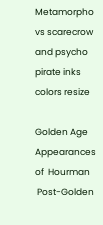Metamorpho vs scarecrow and psycho pirate inks colors resize

Golden Age Appearances of  Hourman
 Post-Golden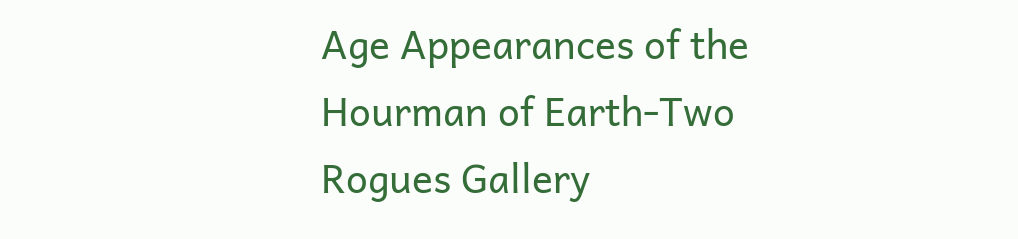Age Appearances of the Hourman of Earth-Two
Rogues Gallery